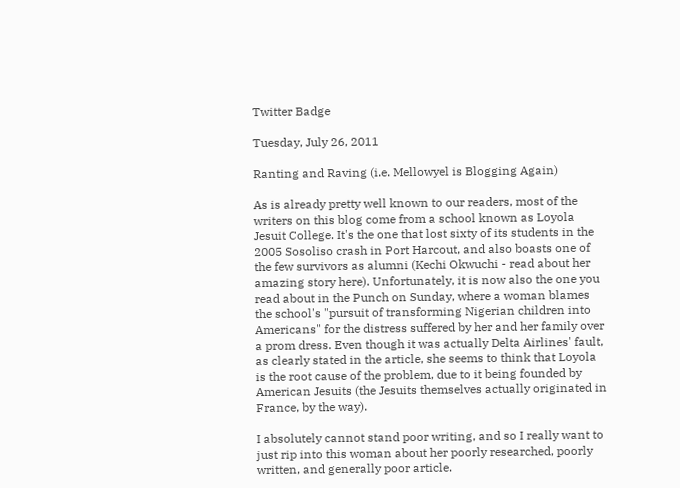Twitter Badge

Tuesday, July 26, 2011

Ranting and Raving (i.e. Mellowyel is Blogging Again)

As is already pretty well known to our readers, most of the writers on this blog come from a school known as Loyola Jesuit College. It's the one that lost sixty of its students in the 2005 Sosoliso crash in Port Harcout, and also boasts one of the few survivors as alumni (Kechi Okwuchi - read about her amazing story here). Unfortunately, it is now also the one you read about in the Punch on Sunday, where a woman blames the school's "pursuit of transforming Nigerian children into Americans" for the distress suffered by her and her family over a prom dress. Even though it was actually Delta Airlines' fault, as clearly stated in the article, she seems to think that Loyola is the root cause of the problem, due to it being founded by American Jesuits (the Jesuits themselves actually originated in France, by the way).

I absolutely cannot stand poor writing, and so I really want to just rip into this woman about her poorly researched, poorly written, and generally poor article.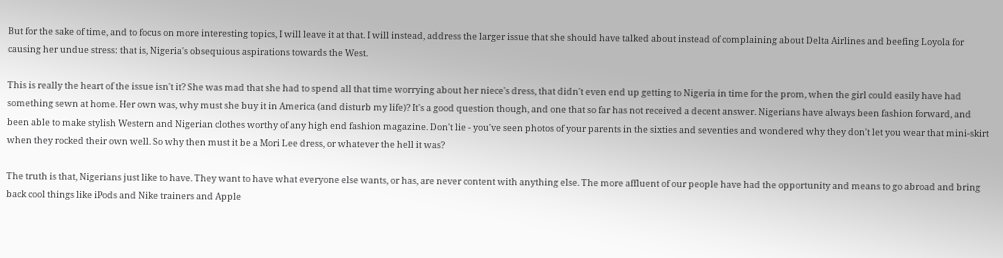But for the sake of time, and to focus on more interesting topics, I will leave it at that. I will instead, address the larger issue that she should have talked about instead of complaining about Delta Airlines and beefing Loyola for causing her undue stress: that is, Nigeria's obsequious aspirations towards the West.

This is really the heart of the issue isn't it? She was mad that she had to spend all that time worrying about her niece's dress, that didn't even end up getting to Nigeria in time for the prom, when the girl could easily have had something sewn at home. Her own was, why must she buy it in America (and disturb my life)? It's a good question though, and one that so far has not received a decent answer. Nigerians have always been fashion forward, and been able to make stylish Western and Nigerian clothes worthy of any high end fashion magazine. Don't lie - you've seen photos of your parents in the sixties and seventies and wondered why they don't let you wear that mini-skirt when they rocked their own well. So why then must it be a Mori Lee dress, or whatever the hell it was?

The truth is that, Nigerians just like to have. They want to have what everyone else wants, or has, are never content with anything else. The more affluent of our people have had the opportunity and means to go abroad and bring back cool things like iPods and Nike trainers and Apple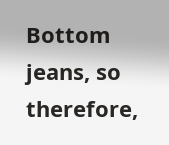Bottom jeans, so therefore,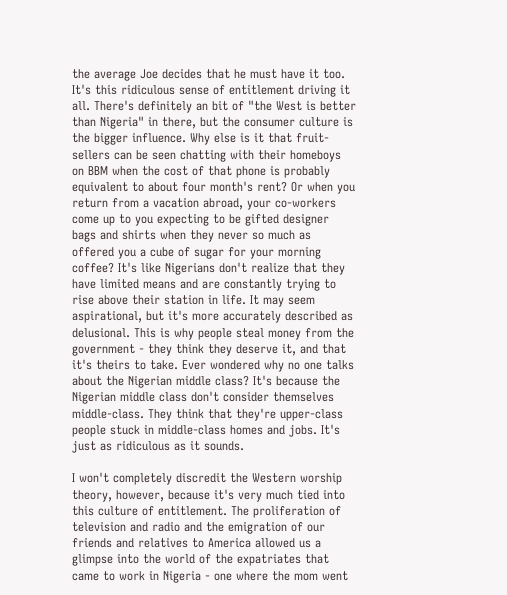the average Joe decides that he must have it too. It's this ridiculous sense of entitlement driving it all. There's definitely an bit of "the West is better than Nigeria" in there, but the consumer culture is the bigger influence. Why else is it that fruit-sellers can be seen chatting with their homeboys on BBM when the cost of that phone is probably equivalent to about four month's rent? Or when you return from a vacation abroad, your co-workers come up to you expecting to be gifted designer bags and shirts when they never so much as offered you a cube of sugar for your morning coffee? It's like Nigerians don't realize that they have limited means and are constantly trying to rise above their station in life. It may seem aspirational, but it's more accurately described as delusional. This is why people steal money from the government - they think they deserve it, and that it's theirs to take. Ever wondered why no one talks about the Nigerian middle class? It's because the Nigerian middle class don't consider themselves middle-class. They think that they're upper-class people stuck in middle-class homes and jobs. It's just as ridiculous as it sounds.

I won't completely discredit the Western worship theory, however, because it's very much tied into this culture of entitlement. The proliferation of television and radio and the emigration of our friends and relatives to America allowed us a glimpse into the world of the expatriates that came to work in Nigeria - one where the mom went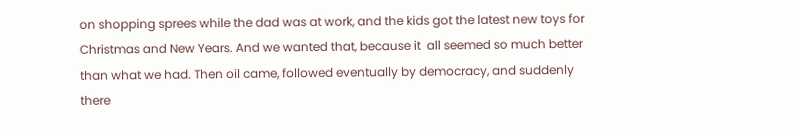on shopping sprees while the dad was at work, and the kids got the latest new toys for Christmas and New Years. And we wanted that, because it  all seemed so much better than what we had. Then oil came, followed eventually by democracy, and suddenly there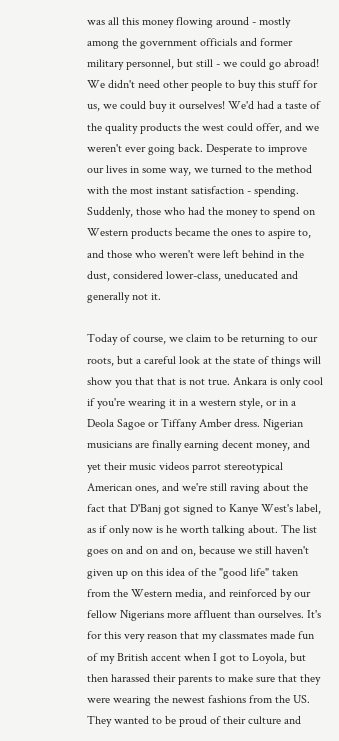was all this money flowing around - mostly among the government officials and former military personnel, but still - we could go abroad! We didn't need other people to buy this stuff for us, we could buy it ourselves! We'd had a taste of the quality products the west could offer, and we weren't ever going back. Desperate to improve our lives in some way, we turned to the method with the most instant satisfaction - spending. Suddenly, those who had the money to spend on Western products became the ones to aspire to, and those who weren't were left behind in the dust, considered lower-class, uneducated and generally not it.

Today of course, we claim to be returning to our roots, but a careful look at the state of things will show you that that is not true. Ankara is only cool if you're wearing it in a western style, or in a Deola Sagoe or Tiffany Amber dress. Nigerian musicians are finally earning decent money, and yet their music videos parrot stereotypical American ones, and we're still raving about the fact that D'Banj got signed to Kanye West's label, as if only now is he worth talking about. The list goes on and on and on, because we still haven't given up on this idea of the "good life" taken from the Western media, and reinforced by our fellow Nigerians more affluent than ourselves. It's for this very reason that my classmates made fun of my British accent when I got to Loyola, but then harassed their parents to make sure that they were wearing the newest fashions from the US. They wanted to be proud of their culture and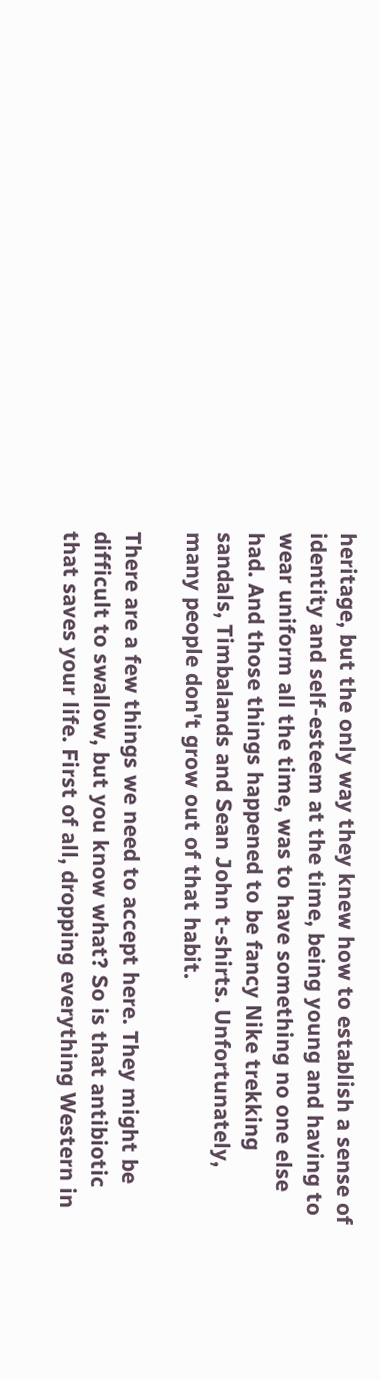heritage, but the only way they knew how to establish a sense of identity and self-esteem at the time, being young and having to wear uniform all the time, was to have something no one else had. And those things happened to be fancy Nike trekking sandals, Timbalands and Sean John t-shirts. Unfortunately, many people don't grow out of that habit.

There are a few things we need to accept here. They might be difficult to swallow, but you know what? So is that antibiotic that saves your life. First of all, dropping everything Western in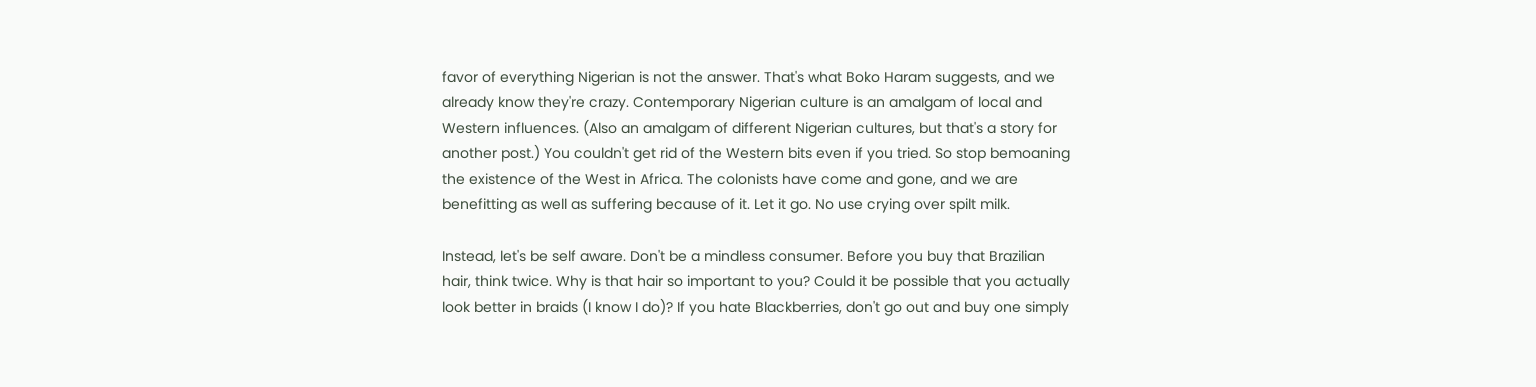favor of everything Nigerian is not the answer. That's what Boko Haram suggests, and we already know they're crazy. Contemporary Nigerian culture is an amalgam of local and Western influences. (Also an amalgam of different Nigerian cultures, but that's a story for another post.) You couldn't get rid of the Western bits even if you tried. So stop bemoaning the existence of the West in Africa. The colonists have come and gone, and we are benefitting as well as suffering because of it. Let it go. No use crying over spilt milk.

Instead, let's be self aware. Don't be a mindless consumer. Before you buy that Brazilian hair, think twice. Why is that hair so important to you? Could it be possible that you actually look better in braids (I know I do)? If you hate Blackberries, don't go out and buy one simply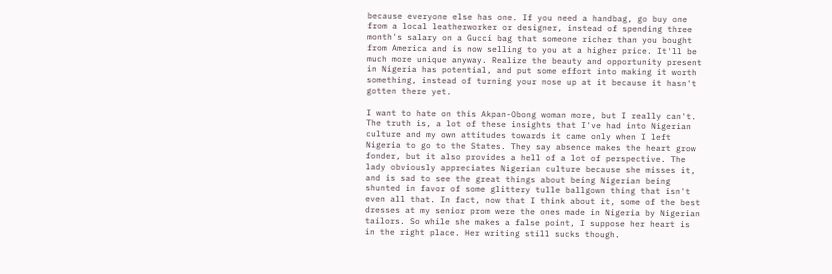because everyone else has one. If you need a handbag, go buy one from a local leatherworker or designer, instead of spending three month's salary on a Gucci bag that someone richer than you bought from America and is now selling to you at a higher price. It'll be much more unique anyway. Realize the beauty and opportunity present in Nigeria has potential, and put some effort into making it worth something, instead of turning your nose up at it because it hasn't gotten there yet.

I want to hate on this Akpan-Obong woman more, but I really can't. The truth is, a lot of these insights that I've had into Nigerian culture and my own attitudes towards it came only when I left Nigeria to go to the States. They say absence makes the heart grow fonder, but it also provides a hell of a lot of perspective. The lady obviously appreciates Nigerian culture because she misses it, and is sad to see the great things about being Nigerian being shunted in favor of some glittery tulle ballgown thing that isn't even all that. In fact, now that I think about it, some of the best dresses at my senior prom were the ones made in Nigeria by Nigerian tailors. So while she makes a false point, I suppose her heart is in the right place. Her writing still sucks though.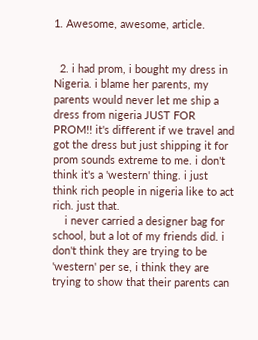1. Awesome, awesome, article.


  2. i had prom, i bought my dress in Nigeria. i blame her parents, my parents would never let me ship a dress from nigeria JUST FOR PROM!! it's different if we travel and got the dress but just shipping it for prom sounds extreme to me. i don't think it's a 'western' thing. i just think rich people in nigeria like to act rich. just that.
    i never carried a designer bag for school, but a lot of my friends did. i don't think they are trying to be 'western' per se, i think they are trying to show that their parents can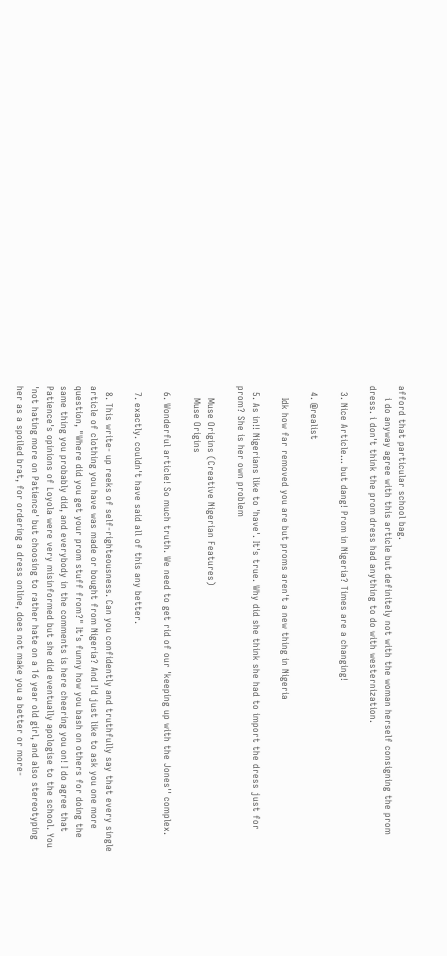afford that particular school bag.
    i do anyway agree with this article but definitely not with the woman herself consigning the prom dress. i don't think the prom dress had anything to do with westernization.

  3. Nice Article... but dang! Prom in Nigeria? Times are a changing!

  4. @realist

    Idk how far removed you are but proms aren't a new thing in Nigeria

  5. As in!! Nigerians like to 'have'. It's true. Why did she think she had to import the dress just for prom? She is her own problem

    Muse Origins (Creative Nigerian Features)
    Muse Origins

  6. Wonderful article! So much truth. We need to get rid of our 'keeping up with the Jones'' complex.

  7. exactly. couldn't have said all of this any better.

  8. This write- up reeks of self-righteousness. Can you confidently and truthfully say that every single article of clothing you have was made or bought from Nigeria? And I'd just like to ask you one more question, "Where did you get your prom stuff from?" It's funny how you bash on others for doing the same thing you probably did, and everybody in the comments is here cheering you on! I do agree that Patience's opinions of Loyola were very misinformed but she did eventually apologise to the school. You 'not hating more on Patience' but choosing to rather hate on a 16 year old girl, and also stereotyping her as a spoiled brat, for ordering a dress online, does not make you a better or more-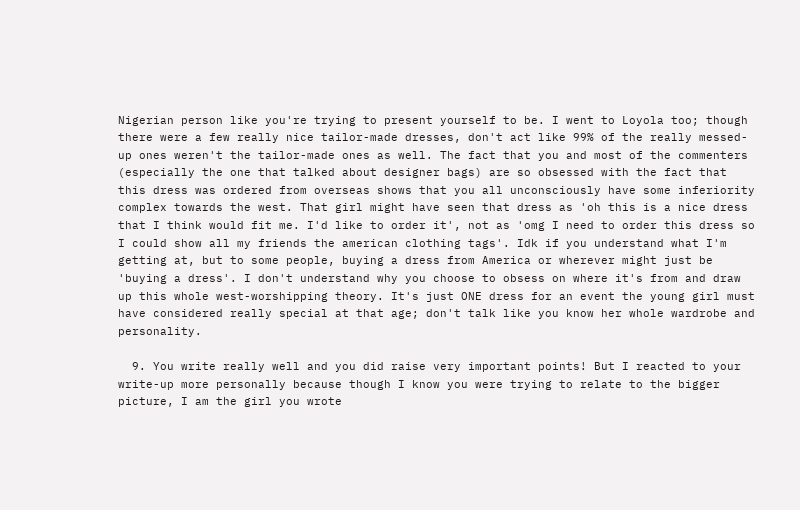Nigerian person like you're trying to present yourself to be. I went to Loyola too; though there were a few really nice tailor-made dresses, don't act like 99% of the really messed-up ones weren't the tailor-made ones as well. The fact that you and most of the commenters (especially the one that talked about designer bags) are so obsessed with the fact that this dress was ordered from overseas shows that you all unconsciously have some inferiority complex towards the west. That girl might have seen that dress as 'oh this is a nice dress that I think would fit me. I'd like to order it', not as 'omg I need to order this dress so I could show all my friends the american clothing tags'. Idk if you understand what I'm getting at, but to some people, buying a dress from America or wherever might just be 'buying a dress'. I don't understand why you choose to obsess on where it's from and draw up this whole west-worshipping theory. It's just ONE dress for an event the young girl must have considered really special at that age; don't talk like you know her whole wardrobe and personality.

  9. You write really well and you did raise very important points! But I reacted to your write-up more personally because though I know you were trying to relate to the bigger picture, I am the girl you wrote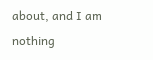about, and I am nothing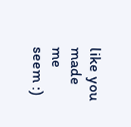like you made me seem :)